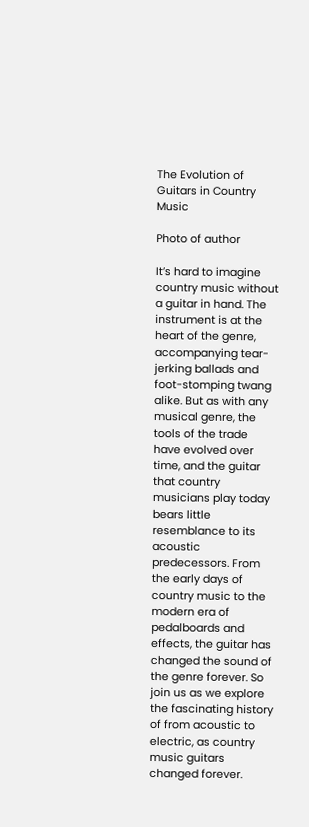The Evolution of Guitars in Country Music

Photo of author

It’s hard to imagine country music without a guitar in hand. The instrument is at the heart of the genre, accompanying tear-jerking ballads and foot-stomping twang alike. But as with any musical genre, the tools of the trade have evolved over time, and the guitar that country musicians play today bears little resemblance to its acoustic predecessors. From the early days of country music to the modern era of pedalboards and effects, the guitar has changed the sound of the genre forever. So join us as we explore the fascinating history of from acoustic to electric, as country music guitars changed forever.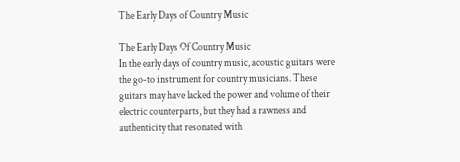The Early Days of Country Music

The Early Days Of Country Music
In the early days of country music, acoustic guitars were the go-to instrument for country musicians. These guitars may have lacked the power and volume of their electric counterparts, but they had a rawness and authenticity that resonated with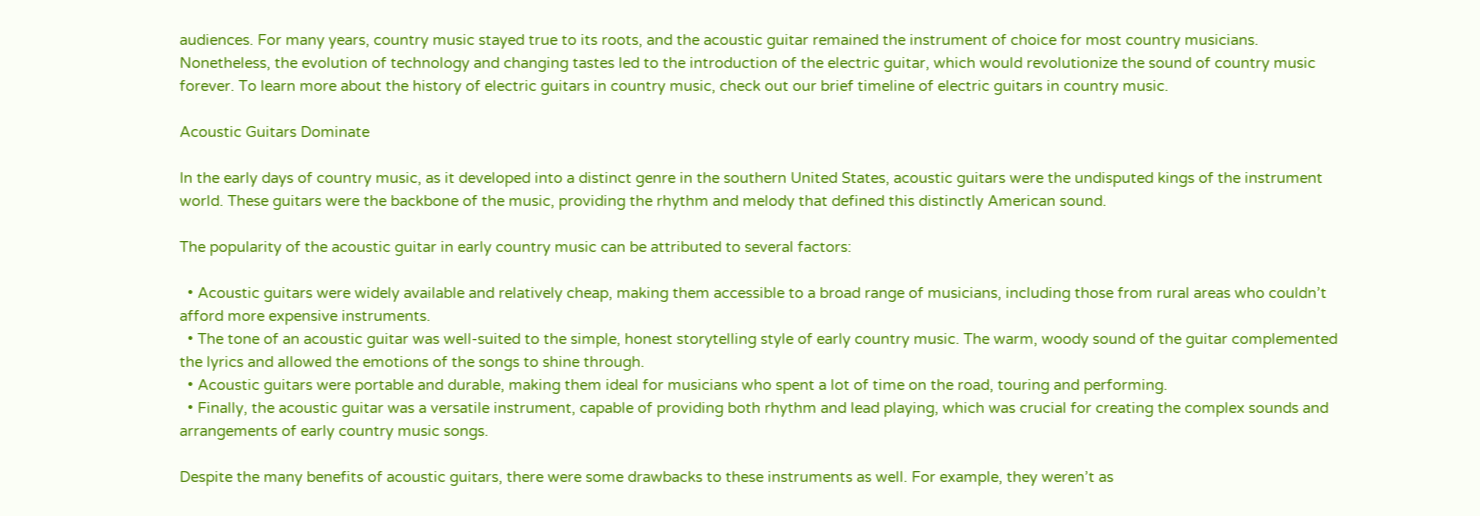audiences. For many years, country music stayed true to its roots, and the acoustic guitar remained the instrument of choice for most country musicians. Nonetheless, the evolution of technology and changing tastes led to the introduction of the electric guitar, which would revolutionize the sound of country music forever. To learn more about the history of electric guitars in country music, check out our brief timeline of electric guitars in country music.

Acoustic Guitars Dominate

In the early days of country music, as it developed into a distinct genre in the southern United States, acoustic guitars were the undisputed kings of the instrument world. These guitars were the backbone of the music, providing the rhythm and melody that defined this distinctly American sound.

The popularity of the acoustic guitar in early country music can be attributed to several factors:

  • Acoustic guitars were widely available and relatively cheap, making them accessible to a broad range of musicians, including those from rural areas who couldn’t afford more expensive instruments.
  • The tone of an acoustic guitar was well-suited to the simple, honest storytelling style of early country music. The warm, woody sound of the guitar complemented the lyrics and allowed the emotions of the songs to shine through.
  • Acoustic guitars were portable and durable, making them ideal for musicians who spent a lot of time on the road, touring and performing.
  • Finally, the acoustic guitar was a versatile instrument, capable of providing both rhythm and lead playing, which was crucial for creating the complex sounds and arrangements of early country music songs.

Despite the many benefits of acoustic guitars, there were some drawbacks to these instruments as well. For example, they weren’t as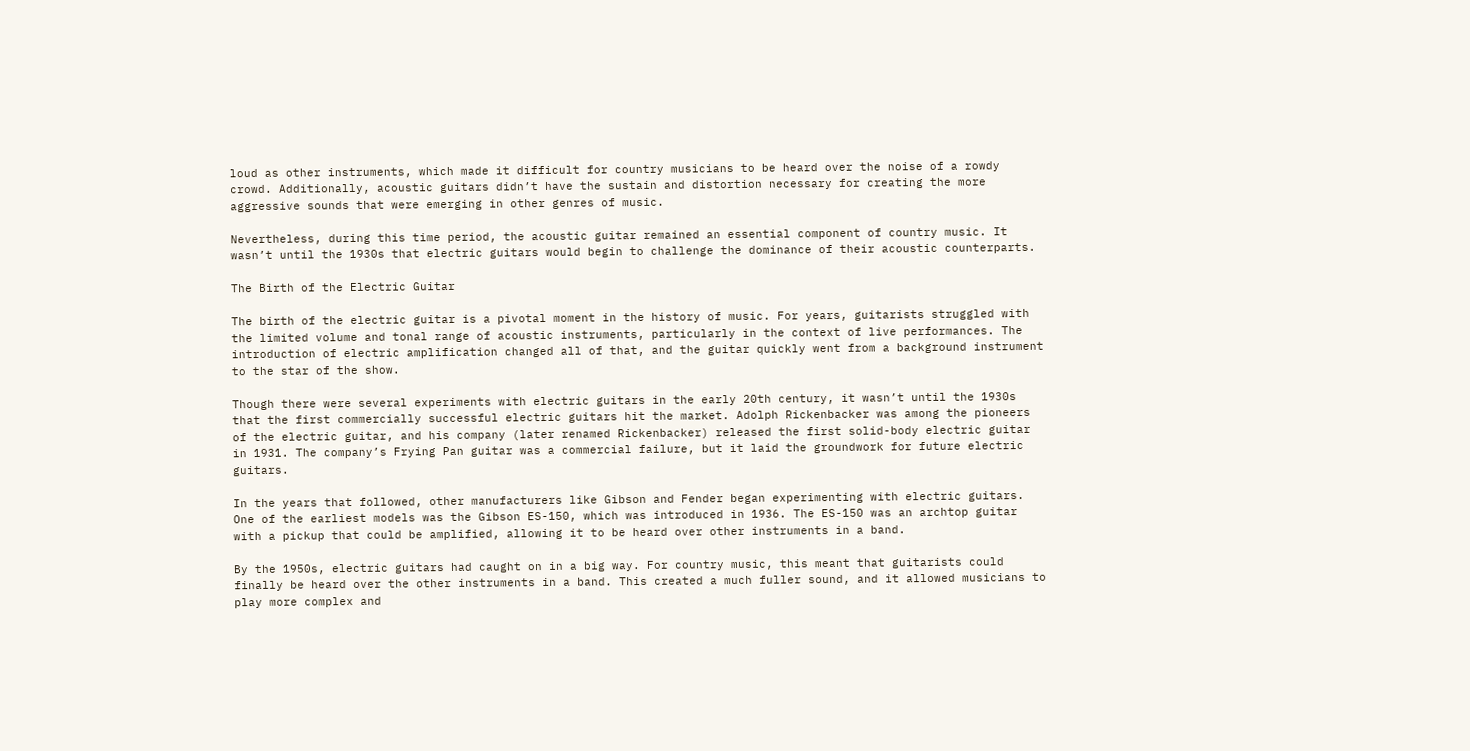loud as other instruments, which made it difficult for country musicians to be heard over the noise of a rowdy crowd. Additionally, acoustic guitars didn’t have the sustain and distortion necessary for creating the more aggressive sounds that were emerging in other genres of music.

Nevertheless, during this time period, the acoustic guitar remained an essential component of country music. It wasn’t until the 1930s that electric guitars would begin to challenge the dominance of their acoustic counterparts.

The Birth of the Electric Guitar

The birth of the electric guitar is a pivotal moment in the history of music. For years, guitarists struggled with the limited volume and tonal range of acoustic instruments, particularly in the context of live performances. The introduction of electric amplification changed all of that, and the guitar quickly went from a background instrument to the star of the show.

Though there were several experiments with electric guitars in the early 20th century, it wasn’t until the 1930s that the first commercially successful electric guitars hit the market. Adolph Rickenbacker was among the pioneers of the electric guitar, and his company (later renamed Rickenbacker) released the first solid-body electric guitar in 1931. The company’s Frying Pan guitar was a commercial failure, but it laid the groundwork for future electric guitars.

In the years that followed, other manufacturers like Gibson and Fender began experimenting with electric guitars. One of the earliest models was the Gibson ES-150, which was introduced in 1936. The ES-150 was an archtop guitar with a pickup that could be amplified, allowing it to be heard over other instruments in a band.

By the 1950s, electric guitars had caught on in a big way. For country music, this meant that guitarists could finally be heard over the other instruments in a band. This created a much fuller sound, and it allowed musicians to play more complex and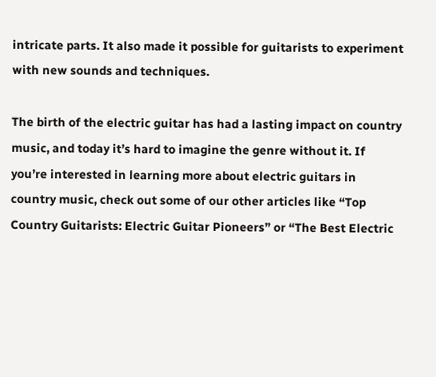intricate parts. It also made it possible for guitarists to experiment with new sounds and techniques.

The birth of the electric guitar has had a lasting impact on country music, and today it’s hard to imagine the genre without it. If you’re interested in learning more about electric guitars in country music, check out some of our other articles like “Top Country Guitarists: Electric Guitar Pioneers” or “The Best Electric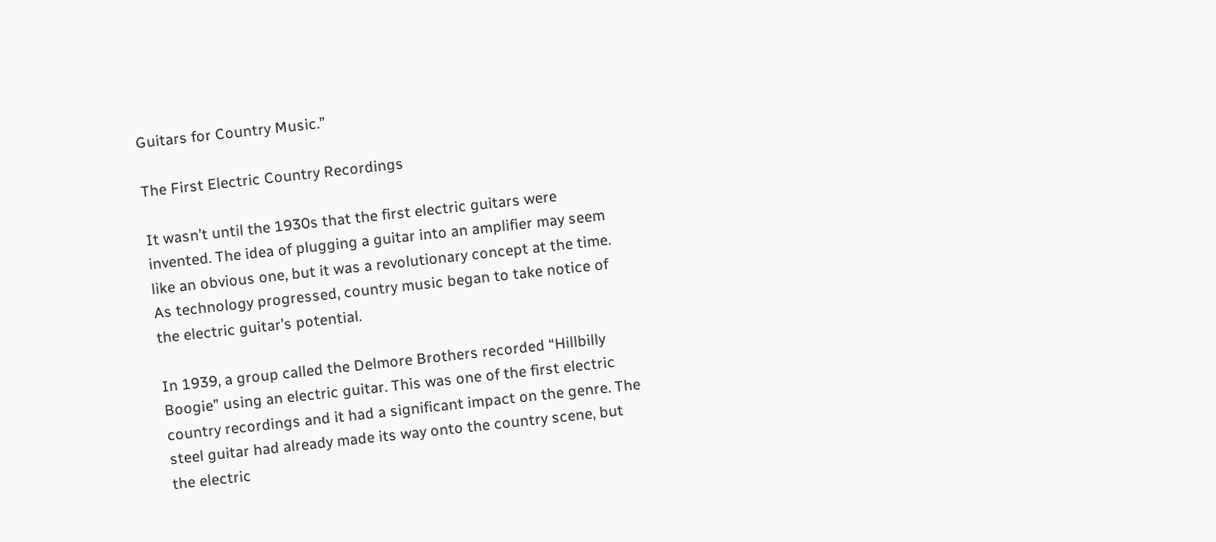Guitars for Country Music.”

The First Electric Country Recordings

It wasn’t until the 1930s that the first electric guitars were invented. The idea of plugging a guitar into an amplifier may seem like an obvious one, but it was a revolutionary concept at the time. As technology progressed, country music began to take notice of the electric guitar’s potential.

In 1939, a group called the Delmore Brothers recorded “Hillbilly Boogie” using an electric guitar. This was one of the first electric country recordings and it had a significant impact on the genre. The steel guitar had already made its way onto the country scene, but the electric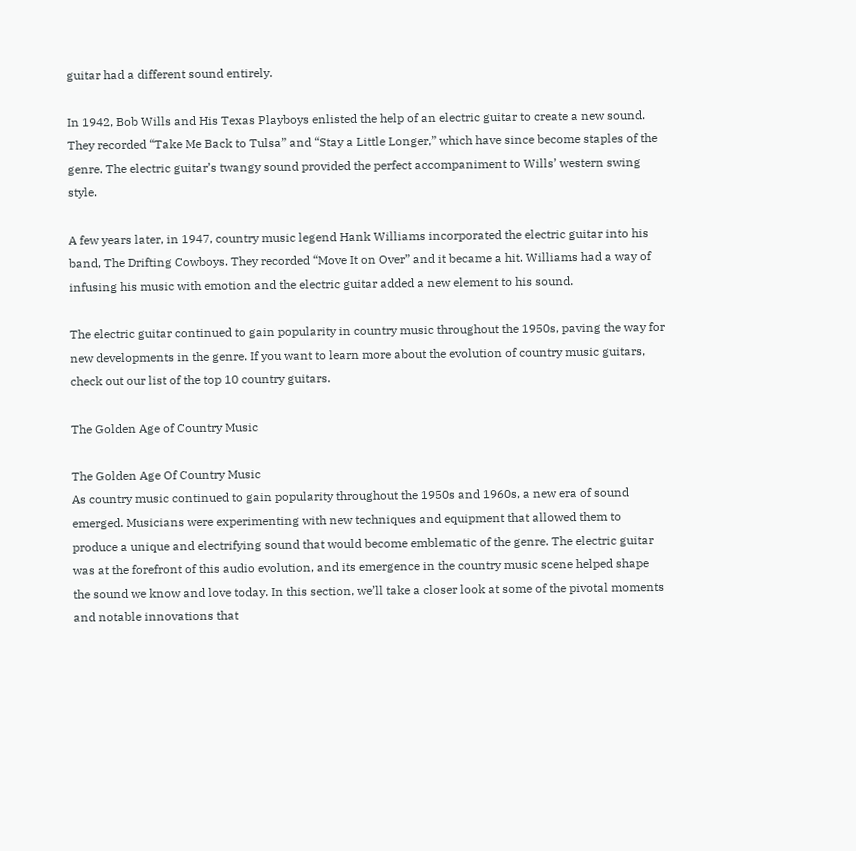guitar had a different sound entirely.

In 1942, Bob Wills and His Texas Playboys enlisted the help of an electric guitar to create a new sound. They recorded “Take Me Back to Tulsa” and “Stay a Little Longer,” which have since become staples of the genre. The electric guitar’s twangy sound provided the perfect accompaniment to Wills’ western swing style.

A few years later, in 1947, country music legend Hank Williams incorporated the electric guitar into his band, The Drifting Cowboys. They recorded “Move It on Over” and it became a hit. Williams had a way of infusing his music with emotion and the electric guitar added a new element to his sound.

The electric guitar continued to gain popularity in country music throughout the 1950s, paving the way for new developments in the genre. If you want to learn more about the evolution of country music guitars, check out our list of the top 10 country guitars.

The Golden Age of Country Music

The Golden Age Of Country Music
As country music continued to gain popularity throughout the 1950s and 1960s, a new era of sound emerged. Musicians were experimenting with new techniques and equipment that allowed them to produce a unique and electrifying sound that would become emblematic of the genre. The electric guitar was at the forefront of this audio evolution, and its emergence in the country music scene helped shape the sound we know and love today. In this section, we’ll take a closer look at some of the pivotal moments and notable innovations that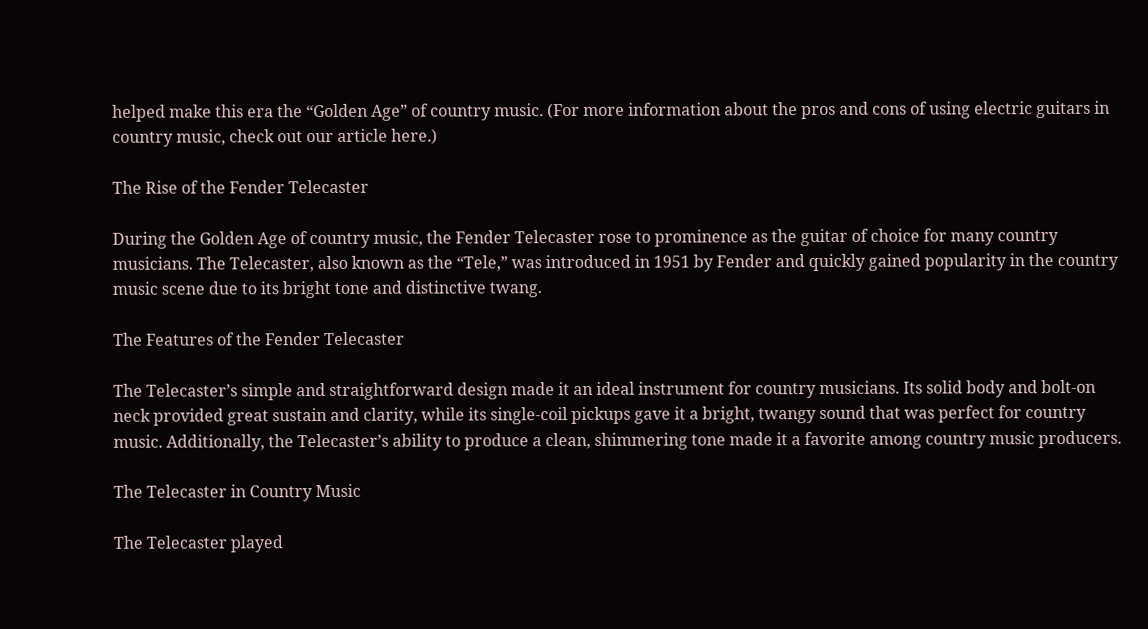helped make this era the “Golden Age” of country music. (For more information about the pros and cons of using electric guitars in country music, check out our article here.)

The Rise of the Fender Telecaster

During the Golden Age of country music, the Fender Telecaster rose to prominence as the guitar of choice for many country musicians. The Telecaster, also known as the “Tele,” was introduced in 1951 by Fender and quickly gained popularity in the country music scene due to its bright tone and distinctive twang.

The Features of the Fender Telecaster

The Telecaster’s simple and straightforward design made it an ideal instrument for country musicians. Its solid body and bolt-on neck provided great sustain and clarity, while its single-coil pickups gave it a bright, twangy sound that was perfect for country music. Additionally, the Telecaster’s ability to produce a clean, shimmering tone made it a favorite among country music producers.

The Telecaster in Country Music

The Telecaster played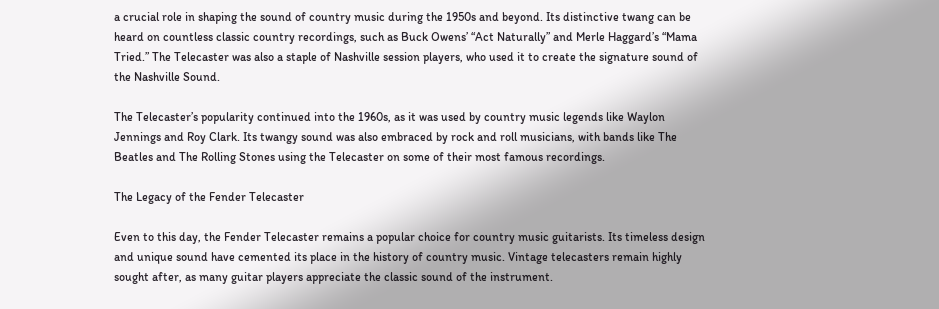a crucial role in shaping the sound of country music during the 1950s and beyond. Its distinctive twang can be heard on countless classic country recordings, such as Buck Owens’ “Act Naturally” and Merle Haggard’s “Mama Tried.” The Telecaster was also a staple of Nashville session players, who used it to create the signature sound of the Nashville Sound.

The Telecaster’s popularity continued into the 1960s, as it was used by country music legends like Waylon Jennings and Roy Clark. Its twangy sound was also embraced by rock and roll musicians, with bands like The Beatles and The Rolling Stones using the Telecaster on some of their most famous recordings.

The Legacy of the Fender Telecaster

Even to this day, the Fender Telecaster remains a popular choice for country music guitarists. Its timeless design and unique sound have cemented its place in the history of country music. Vintage telecasters remain highly sought after, as many guitar players appreciate the classic sound of the instrument.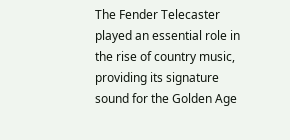The Fender Telecaster played an essential role in the rise of country music, providing its signature sound for the Golden Age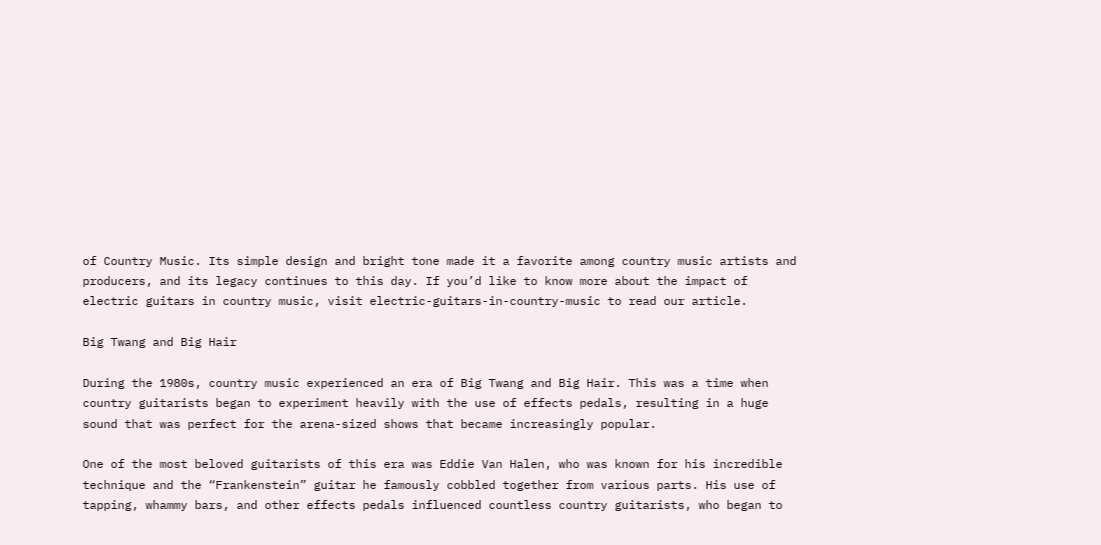of Country Music. Its simple design and bright tone made it a favorite among country music artists and producers, and its legacy continues to this day. If you’d like to know more about the impact of electric guitars in country music, visit electric-guitars-in-country-music to read our article.

Big Twang and Big Hair

During the 1980s, country music experienced an era of Big Twang and Big Hair. This was a time when country guitarists began to experiment heavily with the use of effects pedals, resulting in a huge sound that was perfect for the arena-sized shows that became increasingly popular.

One of the most beloved guitarists of this era was Eddie Van Halen, who was known for his incredible technique and the “Frankenstein” guitar he famously cobbled together from various parts. His use of tapping, whammy bars, and other effects pedals influenced countless country guitarists, who began to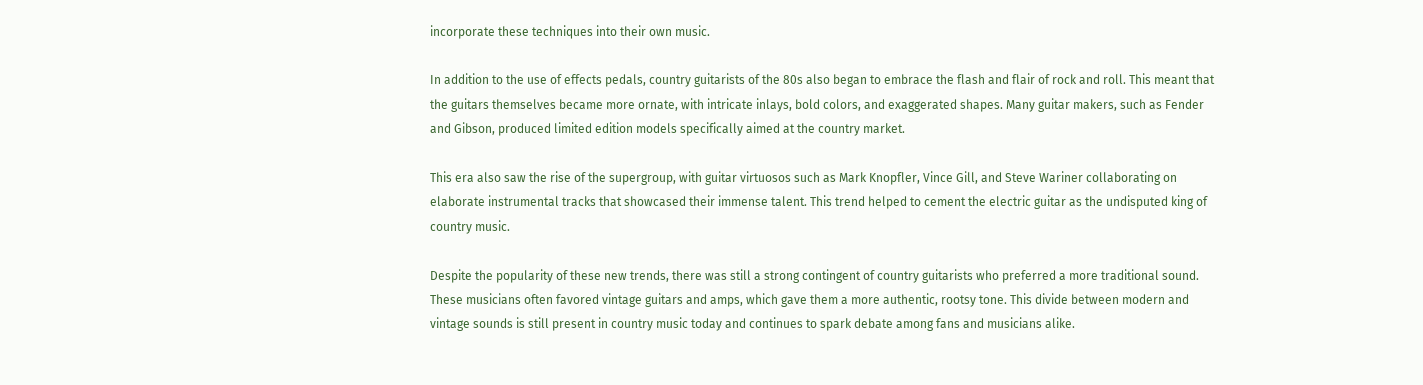incorporate these techniques into their own music.

In addition to the use of effects pedals, country guitarists of the 80s also began to embrace the flash and flair of rock and roll. This meant that the guitars themselves became more ornate, with intricate inlays, bold colors, and exaggerated shapes. Many guitar makers, such as Fender and Gibson, produced limited edition models specifically aimed at the country market.

This era also saw the rise of the supergroup, with guitar virtuosos such as Mark Knopfler, Vince Gill, and Steve Wariner collaborating on elaborate instrumental tracks that showcased their immense talent. This trend helped to cement the electric guitar as the undisputed king of country music.

Despite the popularity of these new trends, there was still a strong contingent of country guitarists who preferred a more traditional sound. These musicians often favored vintage guitars and amps, which gave them a more authentic, rootsy tone. This divide between modern and vintage sounds is still present in country music today and continues to spark debate among fans and musicians alike.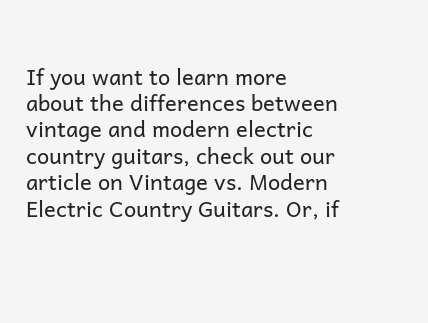If you want to learn more about the differences between vintage and modern electric country guitars, check out our article on Vintage vs. Modern Electric Country Guitars. Or, if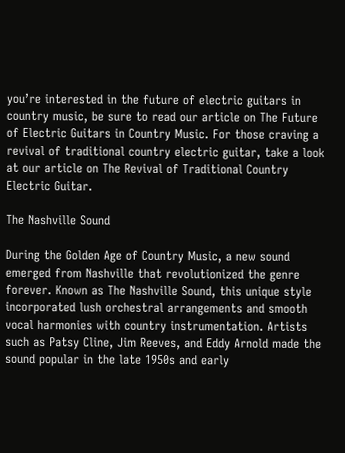you’re interested in the future of electric guitars in country music, be sure to read our article on The Future of Electric Guitars in Country Music. For those craving a revival of traditional country electric guitar, take a look at our article on The Revival of Traditional Country Electric Guitar.

The Nashville Sound

During the Golden Age of Country Music, a new sound emerged from Nashville that revolutionized the genre forever. Known as The Nashville Sound, this unique style incorporated lush orchestral arrangements and smooth vocal harmonies with country instrumentation. Artists such as Patsy Cline, Jim Reeves, and Eddy Arnold made the sound popular in the late 1950s and early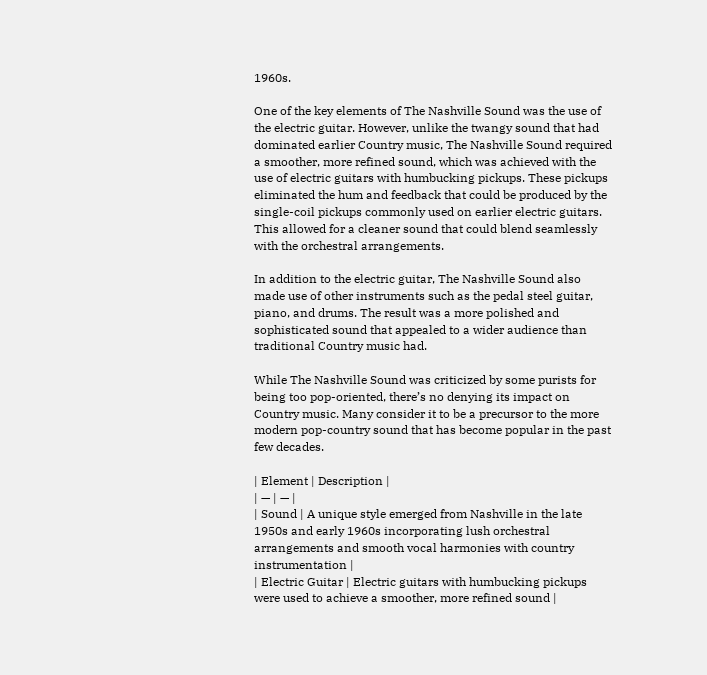1960s.

One of the key elements of The Nashville Sound was the use of the electric guitar. However, unlike the twangy sound that had dominated earlier Country music, The Nashville Sound required a smoother, more refined sound, which was achieved with the use of electric guitars with humbucking pickups. These pickups eliminated the hum and feedback that could be produced by the single-coil pickups commonly used on earlier electric guitars. This allowed for a cleaner sound that could blend seamlessly with the orchestral arrangements.

In addition to the electric guitar, The Nashville Sound also made use of other instruments such as the pedal steel guitar, piano, and drums. The result was a more polished and sophisticated sound that appealed to a wider audience than traditional Country music had.

While The Nashville Sound was criticized by some purists for being too pop-oriented, there’s no denying its impact on Country music. Many consider it to be a precursor to the more modern pop-country sound that has become popular in the past few decades.

| Element | Description |
| — | — |
| Sound | A unique style emerged from Nashville in the late 1950s and early 1960s incorporating lush orchestral arrangements and smooth vocal harmonies with country instrumentation |
| Electric Guitar | Electric guitars with humbucking pickups were used to achieve a smoother, more refined sound |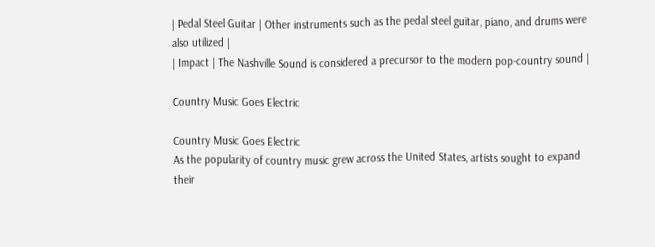| Pedal Steel Guitar | Other instruments such as the pedal steel guitar, piano, and drums were also utilized |
| Impact | The Nashville Sound is considered a precursor to the modern pop-country sound |

Country Music Goes Electric

Country Music Goes Electric
As the popularity of country music grew across the United States, artists sought to expand their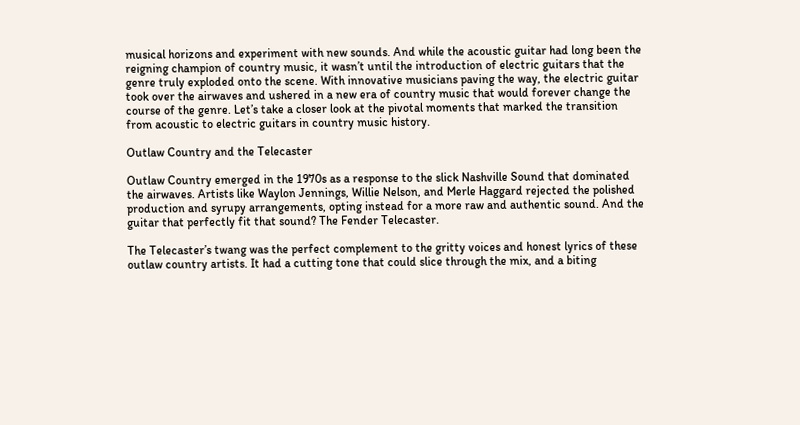musical horizons and experiment with new sounds. And while the acoustic guitar had long been the reigning champion of country music, it wasn’t until the introduction of electric guitars that the genre truly exploded onto the scene. With innovative musicians paving the way, the electric guitar took over the airwaves and ushered in a new era of country music that would forever change the course of the genre. Let’s take a closer look at the pivotal moments that marked the transition from acoustic to electric guitars in country music history.

Outlaw Country and the Telecaster

Outlaw Country emerged in the 1970s as a response to the slick Nashville Sound that dominated the airwaves. Artists like Waylon Jennings, Willie Nelson, and Merle Haggard rejected the polished production and syrupy arrangements, opting instead for a more raw and authentic sound. And the guitar that perfectly fit that sound? The Fender Telecaster.

The Telecaster’s twang was the perfect complement to the gritty voices and honest lyrics of these outlaw country artists. It had a cutting tone that could slice through the mix, and a biting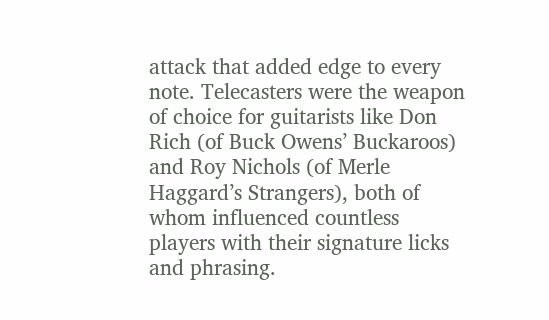attack that added edge to every note. Telecasters were the weapon of choice for guitarists like Don Rich (of Buck Owens’ Buckaroos) and Roy Nichols (of Merle Haggard’s Strangers), both of whom influenced countless players with their signature licks and phrasing.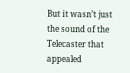But it wasn’t just the sound of the Telecaster that appealed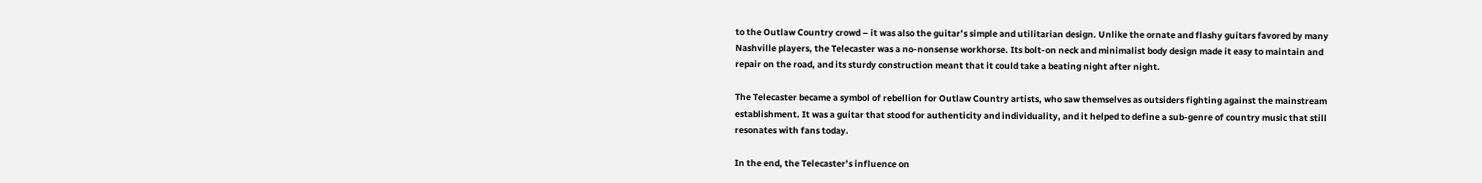to the Outlaw Country crowd – it was also the guitar’s simple and utilitarian design. Unlike the ornate and flashy guitars favored by many Nashville players, the Telecaster was a no-nonsense workhorse. Its bolt-on neck and minimalist body design made it easy to maintain and repair on the road, and its sturdy construction meant that it could take a beating night after night.

The Telecaster became a symbol of rebellion for Outlaw Country artists, who saw themselves as outsiders fighting against the mainstream establishment. It was a guitar that stood for authenticity and individuality, and it helped to define a sub-genre of country music that still resonates with fans today.

In the end, the Telecaster’s influence on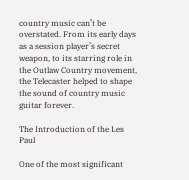country music can’t be overstated. From its early days as a session player’s secret weapon, to its starring role in the Outlaw Country movement, the Telecaster helped to shape the sound of country music guitar forever.

The Introduction of the Les Paul

One of the most significant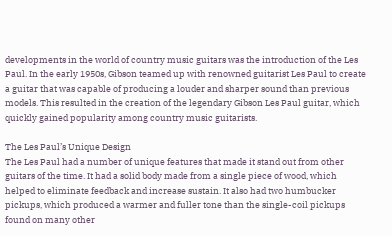developments in the world of country music guitars was the introduction of the Les Paul. In the early 1950s, Gibson teamed up with renowned guitarist Les Paul to create a guitar that was capable of producing a louder and sharper sound than previous models. This resulted in the creation of the legendary Gibson Les Paul guitar, which quickly gained popularity among country music guitarists.

The Les Paul’s Unique Design
The Les Paul had a number of unique features that made it stand out from other guitars of the time. It had a solid body made from a single piece of wood, which helped to eliminate feedback and increase sustain. It also had two humbucker pickups, which produced a warmer and fuller tone than the single-coil pickups found on many other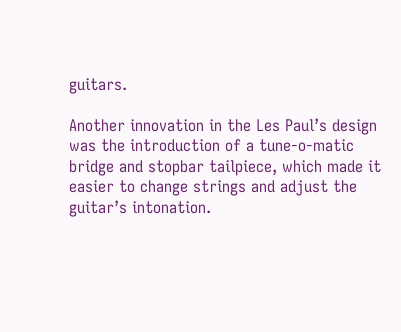guitars.

Another innovation in the Les Paul’s design was the introduction of a tune-o-matic bridge and stopbar tailpiece, which made it easier to change strings and adjust the guitar’s intonation.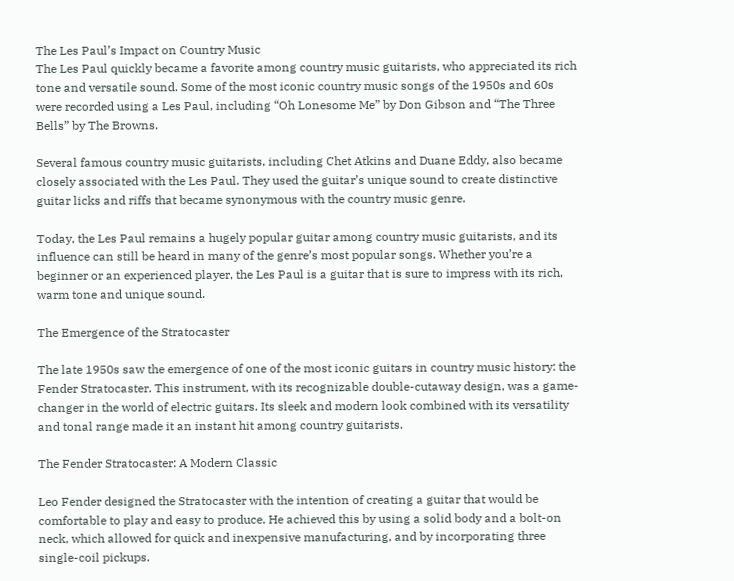The Les Paul’s Impact on Country Music
The Les Paul quickly became a favorite among country music guitarists, who appreciated its rich tone and versatile sound. Some of the most iconic country music songs of the 1950s and 60s were recorded using a Les Paul, including “Oh Lonesome Me” by Don Gibson and “The Three Bells” by The Browns.

Several famous country music guitarists, including Chet Atkins and Duane Eddy, also became closely associated with the Les Paul. They used the guitar’s unique sound to create distinctive guitar licks and riffs that became synonymous with the country music genre.

Today, the Les Paul remains a hugely popular guitar among country music guitarists, and its influence can still be heard in many of the genre’s most popular songs. Whether you’re a beginner or an experienced player, the Les Paul is a guitar that is sure to impress with its rich, warm tone and unique sound.

The Emergence of the Stratocaster

The late 1950s saw the emergence of one of the most iconic guitars in country music history: the Fender Stratocaster. This instrument, with its recognizable double-cutaway design, was a game-changer in the world of electric guitars. Its sleek and modern look combined with its versatility and tonal range made it an instant hit among country guitarists.

The Fender Stratocaster: A Modern Classic

Leo Fender designed the Stratocaster with the intention of creating a guitar that would be comfortable to play and easy to produce. He achieved this by using a solid body and a bolt-on neck, which allowed for quick and inexpensive manufacturing, and by incorporating three single-coil pickups.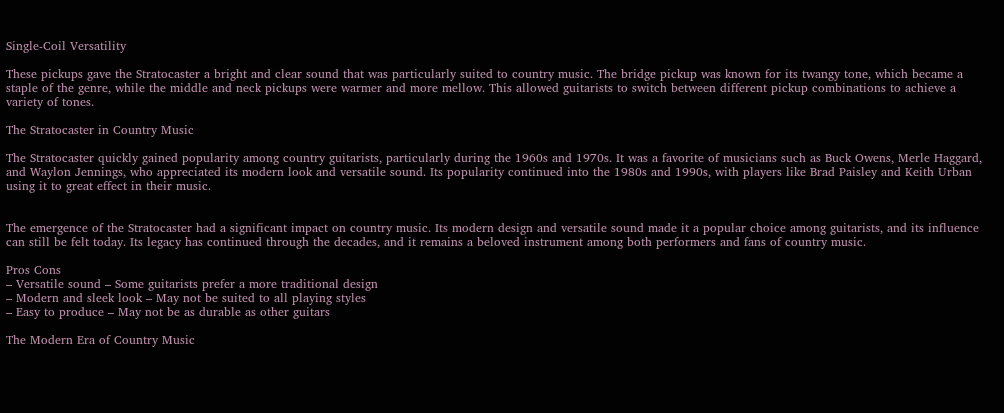Single-Coil Versatility

These pickups gave the Stratocaster a bright and clear sound that was particularly suited to country music. The bridge pickup was known for its twangy tone, which became a staple of the genre, while the middle and neck pickups were warmer and more mellow. This allowed guitarists to switch between different pickup combinations to achieve a variety of tones.

The Stratocaster in Country Music

The Stratocaster quickly gained popularity among country guitarists, particularly during the 1960s and 1970s. It was a favorite of musicians such as Buck Owens, Merle Haggard, and Waylon Jennings, who appreciated its modern look and versatile sound. Its popularity continued into the 1980s and 1990s, with players like Brad Paisley and Keith Urban using it to great effect in their music.


The emergence of the Stratocaster had a significant impact on country music. Its modern design and versatile sound made it a popular choice among guitarists, and its influence can still be felt today. Its legacy has continued through the decades, and it remains a beloved instrument among both performers and fans of country music.

Pros Cons
– Versatile sound – Some guitarists prefer a more traditional design
– Modern and sleek look – May not be suited to all playing styles
– Easy to produce – May not be as durable as other guitars

The Modern Era of Country Music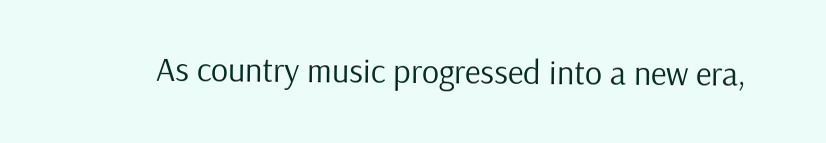As country music progressed into a new era,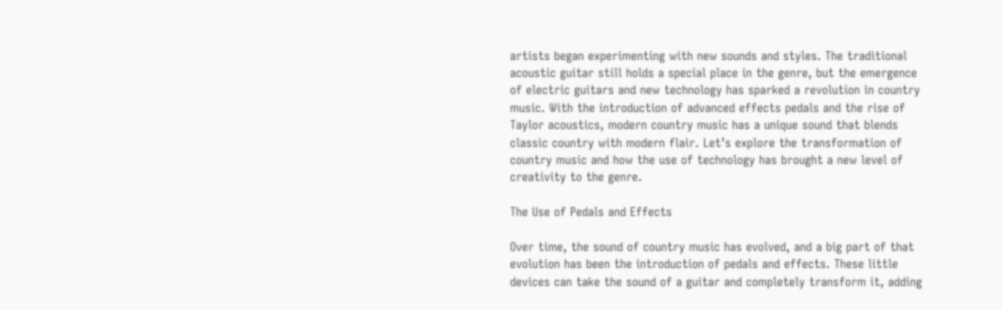artists began experimenting with new sounds and styles. The traditional acoustic guitar still holds a special place in the genre, but the emergence of electric guitars and new technology has sparked a revolution in country music. With the introduction of advanced effects pedals and the rise of Taylor acoustics, modern country music has a unique sound that blends classic country with modern flair. Let’s explore the transformation of country music and how the use of technology has brought a new level of creativity to the genre.

The Use of Pedals and Effects

Over time, the sound of country music has evolved, and a big part of that evolution has been the introduction of pedals and effects. These little devices can take the sound of a guitar and completely transform it, adding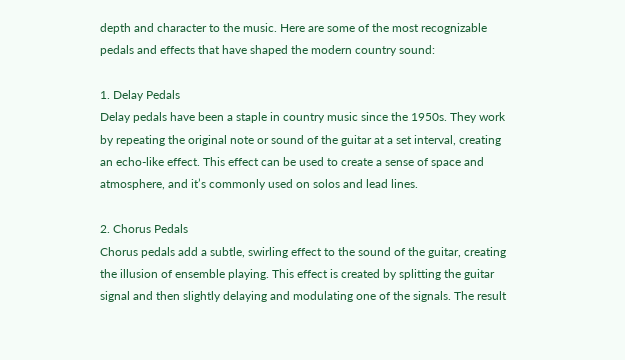depth and character to the music. Here are some of the most recognizable pedals and effects that have shaped the modern country sound:

1. Delay Pedals
Delay pedals have been a staple in country music since the 1950s. They work by repeating the original note or sound of the guitar at a set interval, creating an echo-like effect. This effect can be used to create a sense of space and atmosphere, and it’s commonly used on solos and lead lines.

2. Chorus Pedals
Chorus pedals add a subtle, swirling effect to the sound of the guitar, creating the illusion of ensemble playing. This effect is created by splitting the guitar signal and then slightly delaying and modulating one of the signals. The result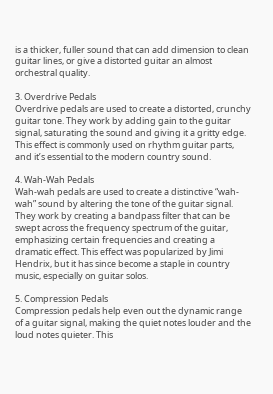is a thicker, fuller sound that can add dimension to clean guitar lines, or give a distorted guitar an almost orchestral quality.

3. Overdrive Pedals
Overdrive pedals are used to create a distorted, crunchy guitar tone. They work by adding gain to the guitar signal, saturating the sound and giving it a gritty edge. This effect is commonly used on rhythm guitar parts, and it’s essential to the modern country sound.

4. Wah-Wah Pedals
Wah-wah pedals are used to create a distinctive “wah-wah” sound by altering the tone of the guitar signal. They work by creating a bandpass filter that can be swept across the frequency spectrum of the guitar, emphasizing certain frequencies and creating a dramatic effect. This effect was popularized by Jimi Hendrix, but it has since become a staple in country music, especially on guitar solos.

5. Compression Pedals
Compression pedals help even out the dynamic range of a guitar signal, making the quiet notes louder and the loud notes quieter. This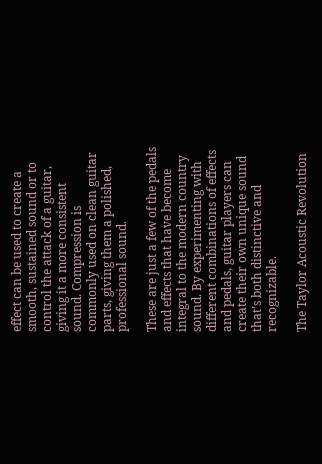effect can be used to create a smooth, sustained sound or to control the attack of a guitar, giving it a more consistent sound. Compression is commonly used on clean guitar parts, giving them a polished, professional sound.

These are just a few of the pedals and effects that have become integral to the modern country sound. By experimenting with different combinations of effects and pedals, guitar players can create their own unique sound that’s both distinctive and recognizable.

The Taylor Acoustic Revolution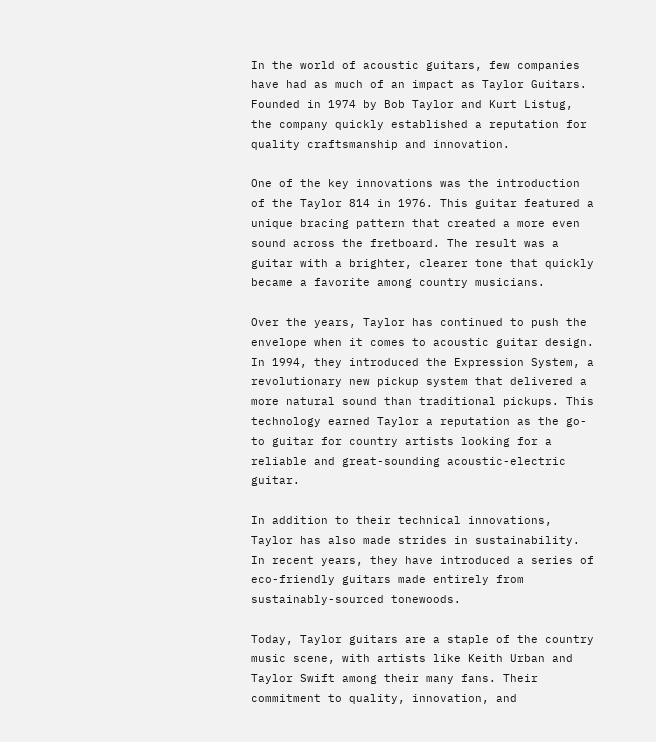In the world of acoustic guitars, few companies have had as much of an impact as Taylor Guitars. Founded in 1974 by Bob Taylor and Kurt Listug, the company quickly established a reputation for quality craftsmanship and innovation.

One of the key innovations was the introduction of the Taylor 814 in 1976. This guitar featured a unique bracing pattern that created a more even sound across the fretboard. The result was a guitar with a brighter, clearer tone that quickly became a favorite among country musicians.

Over the years, Taylor has continued to push the envelope when it comes to acoustic guitar design. In 1994, they introduced the Expression System, a revolutionary new pickup system that delivered a more natural sound than traditional pickups. This technology earned Taylor a reputation as the go-to guitar for country artists looking for a reliable and great-sounding acoustic-electric guitar.

In addition to their technical innovations, Taylor has also made strides in sustainability. In recent years, they have introduced a series of eco-friendly guitars made entirely from sustainably-sourced tonewoods.

Today, Taylor guitars are a staple of the country music scene, with artists like Keith Urban and Taylor Swift among their many fans. Their commitment to quality, innovation, and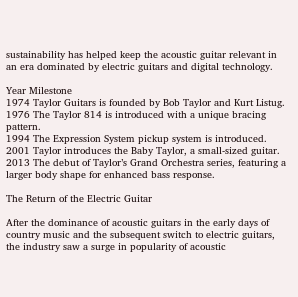sustainability has helped keep the acoustic guitar relevant in an era dominated by electric guitars and digital technology.

Year Milestone
1974 Taylor Guitars is founded by Bob Taylor and Kurt Listug.
1976 The Taylor 814 is introduced with a unique bracing pattern.
1994 The Expression System pickup system is introduced.
2001 Taylor introduces the Baby Taylor, a small-sized guitar.
2013 The debut of Taylor’s Grand Orchestra series, featuring a larger body shape for enhanced bass response.

The Return of the Electric Guitar

After the dominance of acoustic guitars in the early days of country music and the subsequent switch to electric guitars, the industry saw a surge in popularity of acoustic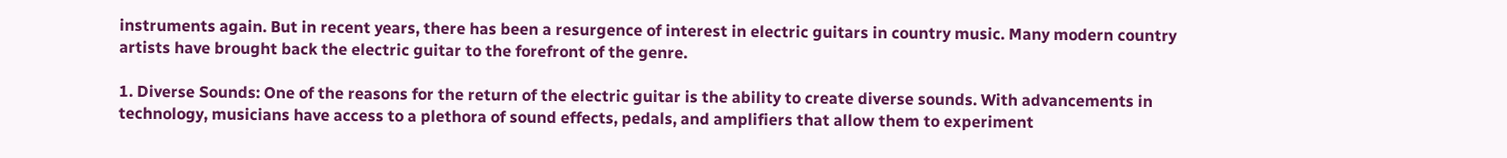instruments again. But in recent years, there has been a resurgence of interest in electric guitars in country music. Many modern country artists have brought back the electric guitar to the forefront of the genre.

1. Diverse Sounds: One of the reasons for the return of the electric guitar is the ability to create diverse sounds. With advancements in technology, musicians have access to a plethora of sound effects, pedals, and amplifiers that allow them to experiment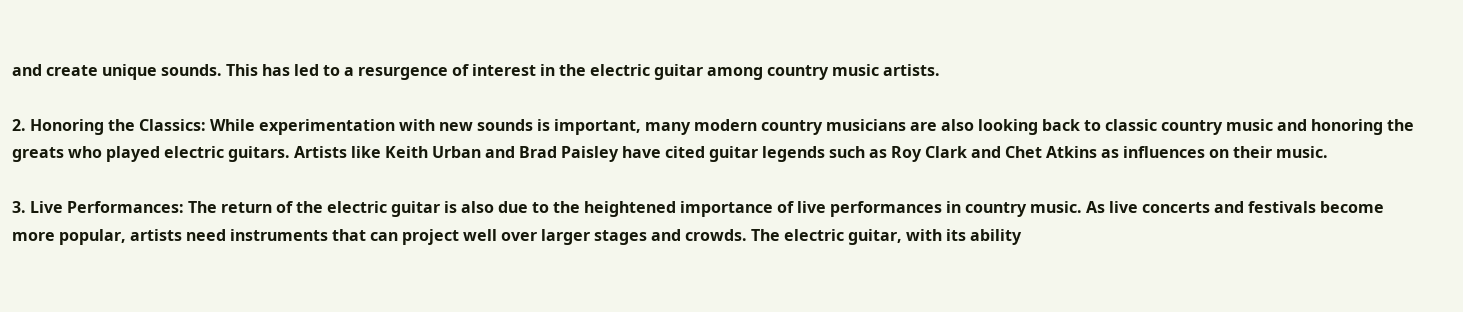and create unique sounds. This has led to a resurgence of interest in the electric guitar among country music artists.

2. Honoring the Classics: While experimentation with new sounds is important, many modern country musicians are also looking back to classic country music and honoring the greats who played electric guitars. Artists like Keith Urban and Brad Paisley have cited guitar legends such as Roy Clark and Chet Atkins as influences on their music.

3. Live Performances: The return of the electric guitar is also due to the heightened importance of live performances in country music. As live concerts and festivals become more popular, artists need instruments that can project well over larger stages and crowds. The electric guitar, with its ability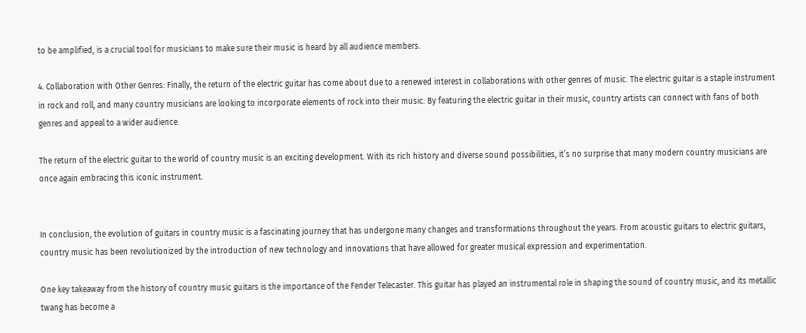to be amplified, is a crucial tool for musicians to make sure their music is heard by all audience members.

4. Collaboration with Other Genres: Finally, the return of the electric guitar has come about due to a renewed interest in collaborations with other genres of music. The electric guitar is a staple instrument in rock and roll, and many country musicians are looking to incorporate elements of rock into their music. By featuring the electric guitar in their music, country artists can connect with fans of both genres and appeal to a wider audience.

The return of the electric guitar to the world of country music is an exciting development. With its rich history and diverse sound possibilities, it’s no surprise that many modern country musicians are once again embracing this iconic instrument.


In conclusion, the evolution of guitars in country music is a fascinating journey that has undergone many changes and transformations throughout the years. From acoustic guitars to electric guitars, country music has been revolutionized by the introduction of new technology and innovations that have allowed for greater musical expression and experimentation.

One key takeaway from the history of country music guitars is the importance of the Fender Telecaster. This guitar has played an instrumental role in shaping the sound of country music, and its metallic twang has become a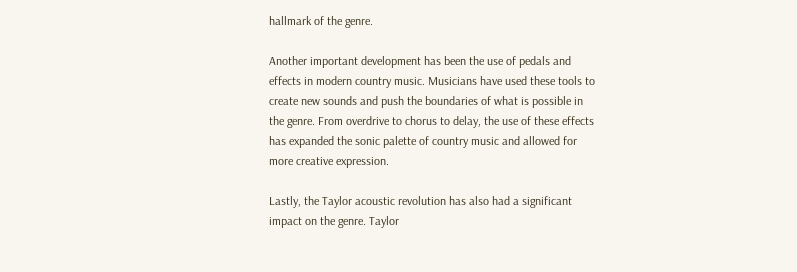hallmark of the genre.

Another important development has been the use of pedals and effects in modern country music. Musicians have used these tools to create new sounds and push the boundaries of what is possible in the genre. From overdrive to chorus to delay, the use of these effects has expanded the sonic palette of country music and allowed for more creative expression.

Lastly, the Taylor acoustic revolution has also had a significant impact on the genre. Taylor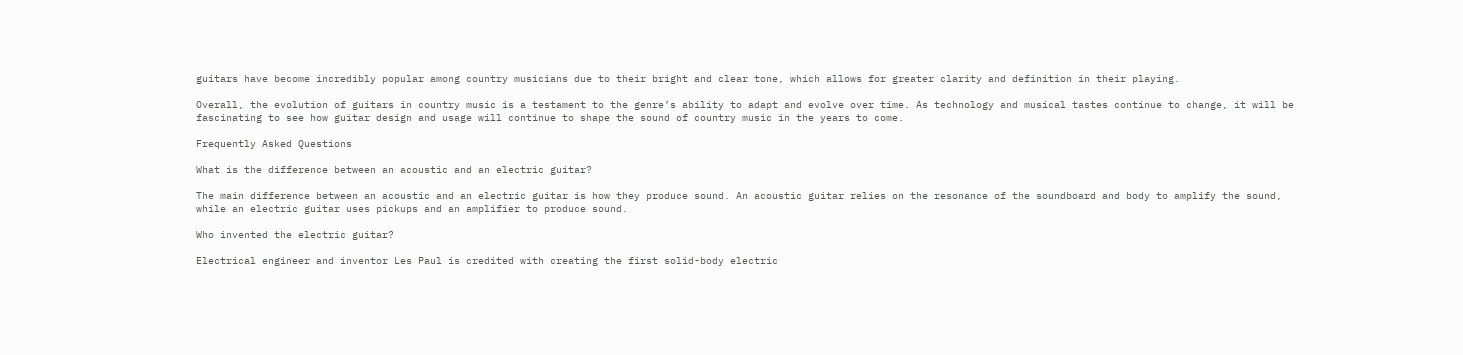guitars have become incredibly popular among country musicians due to their bright and clear tone, which allows for greater clarity and definition in their playing.

Overall, the evolution of guitars in country music is a testament to the genre’s ability to adapt and evolve over time. As technology and musical tastes continue to change, it will be fascinating to see how guitar design and usage will continue to shape the sound of country music in the years to come.

Frequently Asked Questions

What is the difference between an acoustic and an electric guitar?

The main difference between an acoustic and an electric guitar is how they produce sound. An acoustic guitar relies on the resonance of the soundboard and body to amplify the sound, while an electric guitar uses pickups and an amplifier to produce sound.

Who invented the electric guitar?

Electrical engineer and inventor Les Paul is credited with creating the first solid-body electric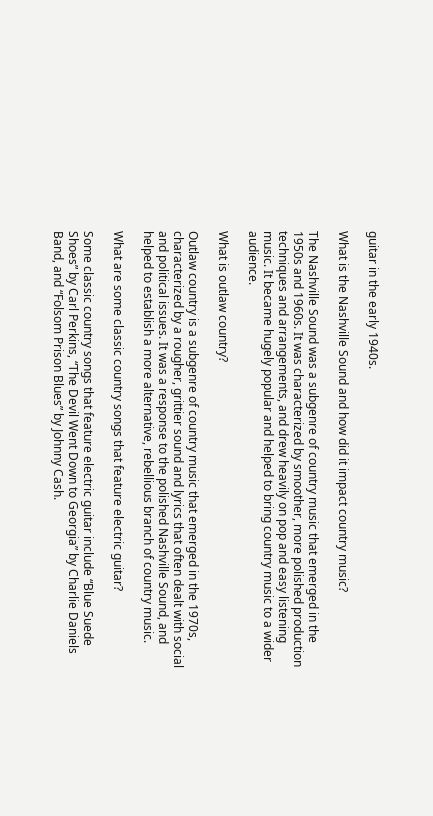guitar in the early 1940s.

What is the Nashville Sound and how did it impact country music?

The Nashville Sound was a subgenre of country music that emerged in the 1950s and 1960s. It was characterized by smoother, more polished production techniques and arrangements, and drew heavily on pop and easy listening music. It became hugely popular and helped to bring country music to a wider audience.

What is outlaw country?

Outlaw country is a subgenre of country music that emerged in the 1970s, characterized by a rougher, grittier sound and lyrics that often dealt with social and political issues. It was a response to the polished Nashville Sound, and helped to establish a more alternative, rebellious branch of country music.

What are some classic country songs that feature electric guitar?

Some classic country songs that feature electric guitar include “Blue Suede Shoes” by Carl Perkins, “The Devil Went Down to Georgia” by Charlie Daniels Band, and “Folsom Prison Blues” by Johnny Cash.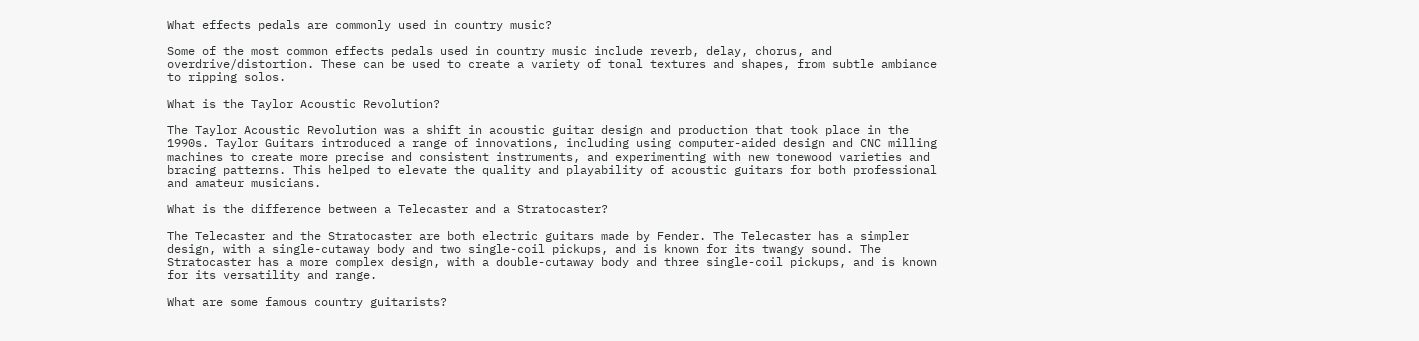What effects pedals are commonly used in country music?

Some of the most common effects pedals used in country music include reverb, delay, chorus, and overdrive/distortion. These can be used to create a variety of tonal textures and shapes, from subtle ambiance to ripping solos.

What is the Taylor Acoustic Revolution?

The Taylor Acoustic Revolution was a shift in acoustic guitar design and production that took place in the 1990s. Taylor Guitars introduced a range of innovations, including using computer-aided design and CNC milling machines to create more precise and consistent instruments, and experimenting with new tonewood varieties and bracing patterns. This helped to elevate the quality and playability of acoustic guitars for both professional and amateur musicians.

What is the difference between a Telecaster and a Stratocaster?

The Telecaster and the Stratocaster are both electric guitars made by Fender. The Telecaster has a simpler design, with a single-cutaway body and two single-coil pickups, and is known for its twangy sound. The Stratocaster has a more complex design, with a double-cutaway body and three single-coil pickups, and is known for its versatility and range.

What are some famous country guitarists?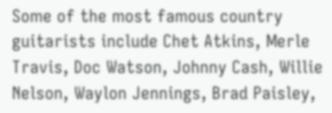Some of the most famous country guitarists include Chet Atkins, Merle Travis, Doc Watson, Johnny Cash, Willie Nelson, Waylon Jennings, Brad Paisley,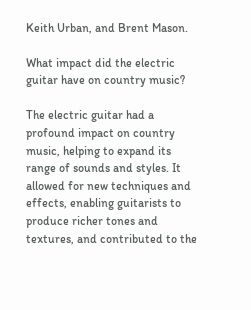Keith Urban, and Brent Mason.

What impact did the electric guitar have on country music?

The electric guitar had a profound impact on country music, helping to expand its range of sounds and styles. It allowed for new techniques and effects, enabling guitarists to produce richer tones and textures, and contributed to the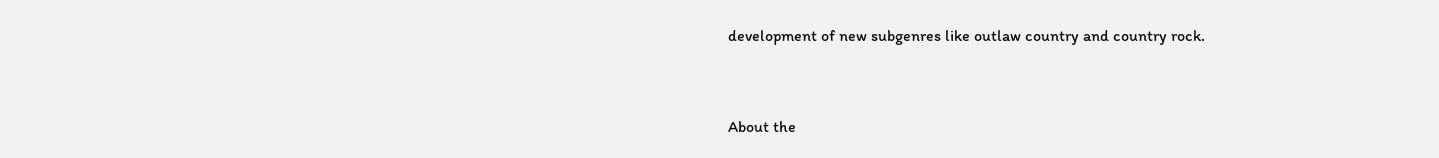development of new subgenres like outlaw country and country rock.


About the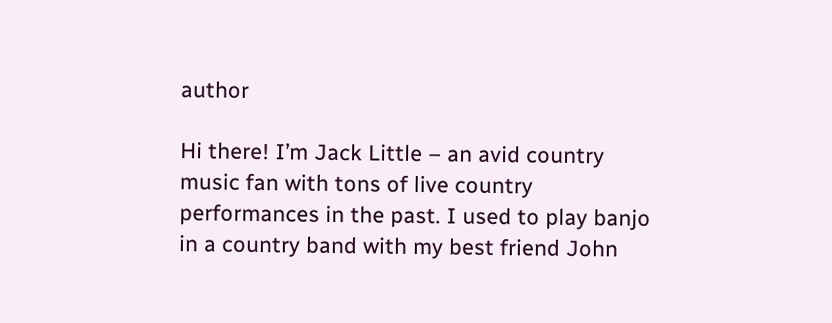author

Hi there! I’m Jack Little – an avid country music fan with tons of live country performances in the past. I used to play banjo in a country band with my best friend John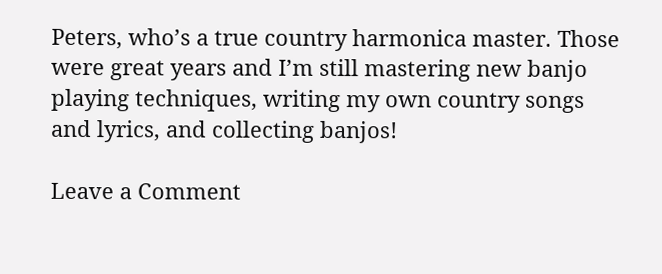Peters, who’s a true country harmonica master. Those were great years and I’m still mastering new banjo playing techniques, writing my own country songs and lyrics, and collecting banjos!

Leave a Comment